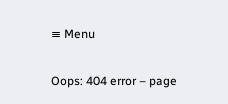≡ Menu

Oops: 404 error – page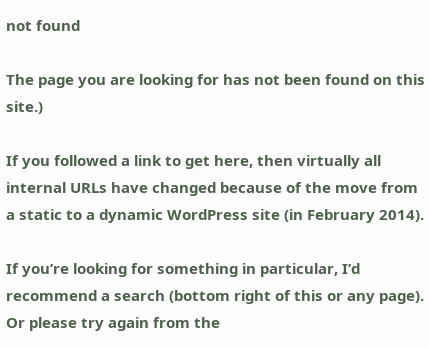not found

The page you are looking for has not been found on this site.)

If you followed a link to get here, then virtually all internal URLs have changed because of the move from a static to a dynamic WordPress site (in February 2014).

If you’re looking for something in particular, I’d recommend a search (bottom right of this or any page). Or please try again from the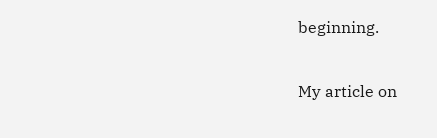beginning.

My article on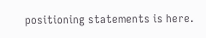positioning statements is here.